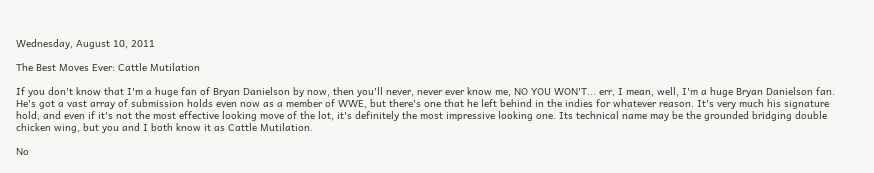Wednesday, August 10, 2011

The Best Moves Ever: Cattle Mutilation

If you don't know that I'm a huge fan of Bryan Danielson by now, then you'll never, never ever know me, NO YOU WON'T... err, I mean, well, I'm a huge Bryan Danielson fan. He's got a vast array of submission holds even now as a member of WWE, but there's one that he left behind in the indies for whatever reason. It's very much his signature hold, and even if it's not the most effective looking move of the lot, it's definitely the most impressive looking one. Its technical name may be the grounded bridging double chicken wing, but you and I both know it as Cattle Mutilation.

No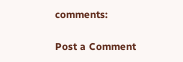comments:

Post a Comment